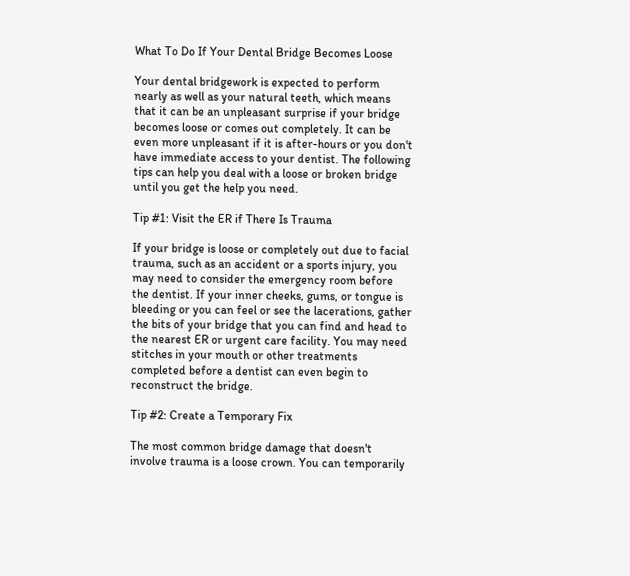What To Do If Your Dental Bridge Becomes Loose

Your dental bridgework is expected to perform nearly as well as your natural teeth, which means that it can be an unpleasant surprise if your bridge becomes loose or comes out completely. It can be even more unpleasant if it is after-hours or you don't have immediate access to your dentist. The following tips can help you deal with a loose or broken bridge until you get the help you need.

Tip #1: Visit the ER if There Is Trauma

If your bridge is loose or completely out due to facial trauma, such as an accident or a sports injury, you may need to consider the emergency room before the dentist. If your inner cheeks, gums, or tongue is bleeding or you can feel or see the lacerations, gather the bits of your bridge that you can find and head to the nearest ER or urgent care facility. You may need stitches in your mouth or other treatments completed before a dentist can even begin to reconstruct the bridge.

Tip #2: Create a Temporary Fix

The most common bridge damage that doesn't involve trauma is a loose crown. You can temporarily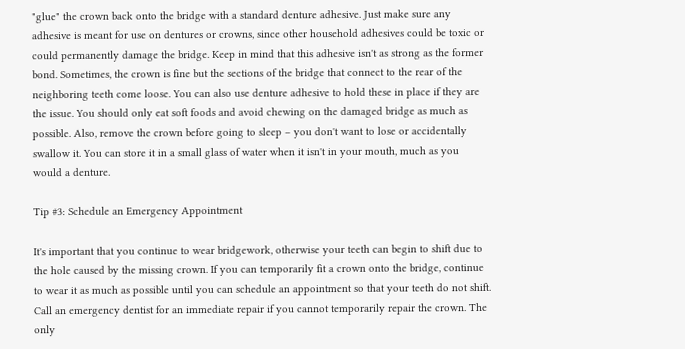"glue" the crown back onto the bridge with a standard denture adhesive. Just make sure any adhesive is meant for use on dentures or crowns, since other household adhesives could be toxic or could permanently damage the bridge. Keep in mind that this adhesive isn't as strong as the former bond. Sometimes, the crown is fine but the sections of the bridge that connect to the rear of the neighboring teeth come loose. You can also use denture adhesive to hold these in place if they are the issue. You should only eat soft foods and avoid chewing on the damaged bridge as much as possible. Also, remove the crown before going to sleep – you don't want to lose or accidentally swallow it. You can store it in a small glass of water when it isn't in your mouth, much as you would a denture.

Tip #3: Schedule an Emergency Appointment

It's important that you continue to wear bridgework, otherwise your teeth can begin to shift due to the hole caused by the missing crown. If you can temporarily fit a crown onto the bridge, continue to wear it as much as possible until you can schedule an appointment so that your teeth do not shift. Call an emergency dentist for an immediate repair if you cannot temporarily repair the crown. The only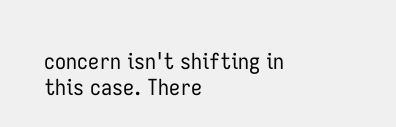concern isn't shifting in this case. There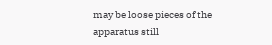may be loose pieces of the apparatus still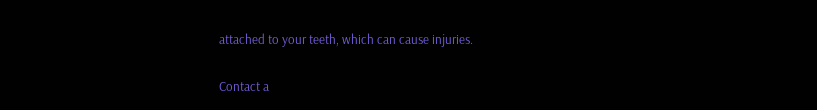attached to your teeth, which can cause injuries.

Contact a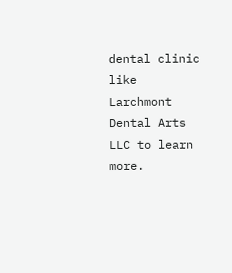dental clinic like Larchmont Dental Arts LLC to learn more.